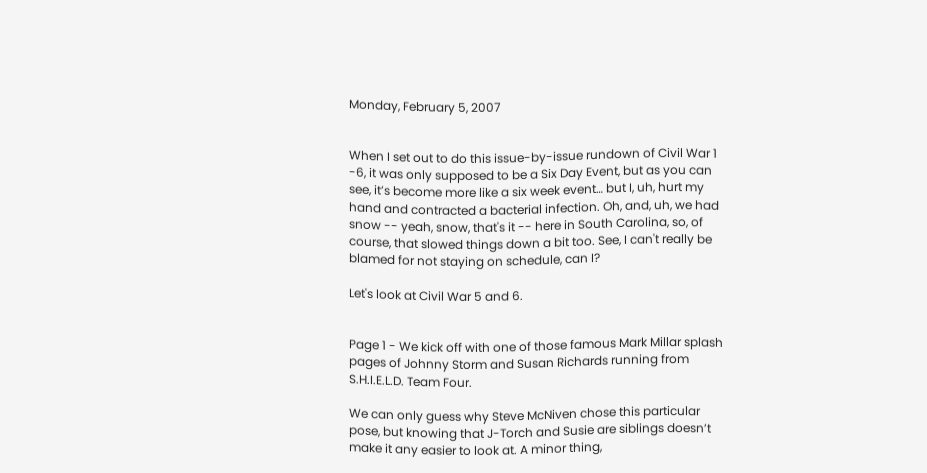Monday, February 5, 2007


When I set out to do this issue-by-issue rundown of Civil War 1 -6, it was only supposed to be a Six Day Event, but as you can see, it’s become more like a six week event… but I, uh, hurt my hand and contracted a bacterial infection. Oh, and, uh, we had snow -- yeah, snow, that's it -- here in South Carolina, so, of course, that slowed things down a bit too. See, I can't really be blamed for not staying on schedule, can I?

Let's look at Civil War 5 and 6.


Page 1 - We kick off with one of those famous Mark Millar splash pages of Johnny Storm and Susan Richards running from S.H.I.E.L.D. Team Four.

We can only guess why Steve McNiven chose this particular pose, but knowing that J-Torch and Susie are siblings doesn’t make it any easier to look at. A minor thing,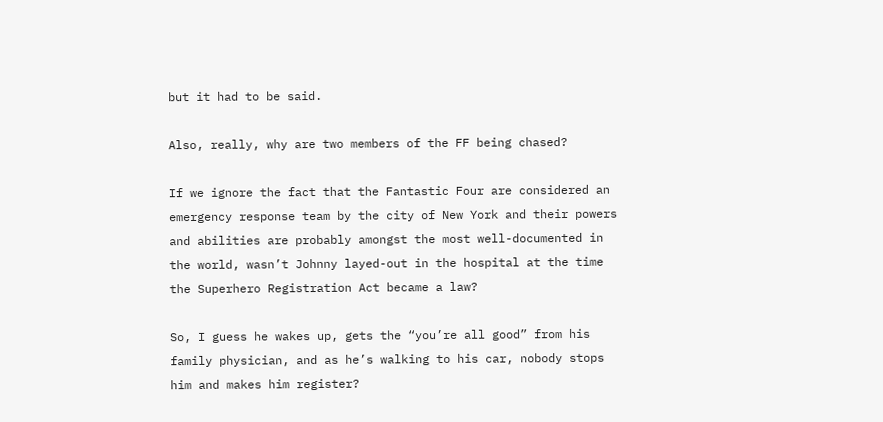but it had to be said.

Also, really, why are two members of the FF being chased?

If we ignore the fact that the Fantastic Four are considered an emergency response team by the city of New York and their powers and abilities are probably amongst the most well-documented in the world, wasn’t Johnny layed-out in the hospital at the time the Superhero Registration Act became a law?

So, I guess he wakes up, gets the “you’re all good” from his family physician, and as he’s walking to his car, nobody stops him and makes him register?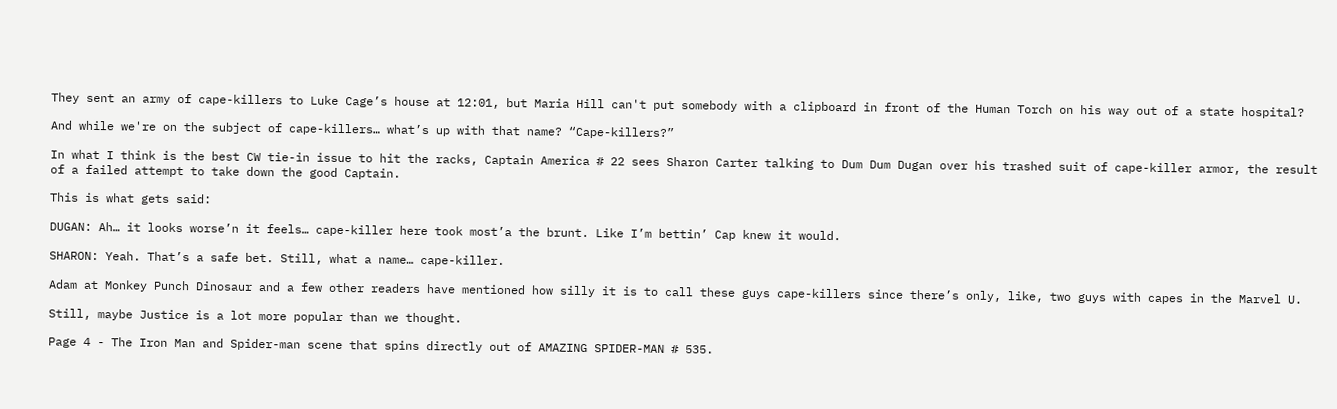They sent an army of cape-killers to Luke Cage’s house at 12:01, but Maria Hill can't put somebody with a clipboard in front of the Human Torch on his way out of a state hospital?

And while we're on the subject of cape-killers… what’s up with that name? “Cape-killers?”

In what I think is the best CW tie-in issue to hit the racks, Captain America # 22 sees Sharon Carter talking to Dum Dum Dugan over his trashed suit of cape-killer armor, the result of a failed attempt to take down the good Captain.

This is what gets said:

DUGAN: Ah… it looks worse’n it feels… cape-killer here took most’a the brunt. Like I’m bettin’ Cap knew it would.

SHARON: Yeah. That’s a safe bet. Still, what a name… cape-killer.

Adam at Monkey Punch Dinosaur and a few other readers have mentioned how silly it is to call these guys cape-killers since there’s only, like, two guys with capes in the Marvel U.

Still, maybe Justice is a lot more popular than we thought.

Page 4 - The Iron Man and Spider-man scene that spins directly out of AMAZING SPIDER-MAN # 535.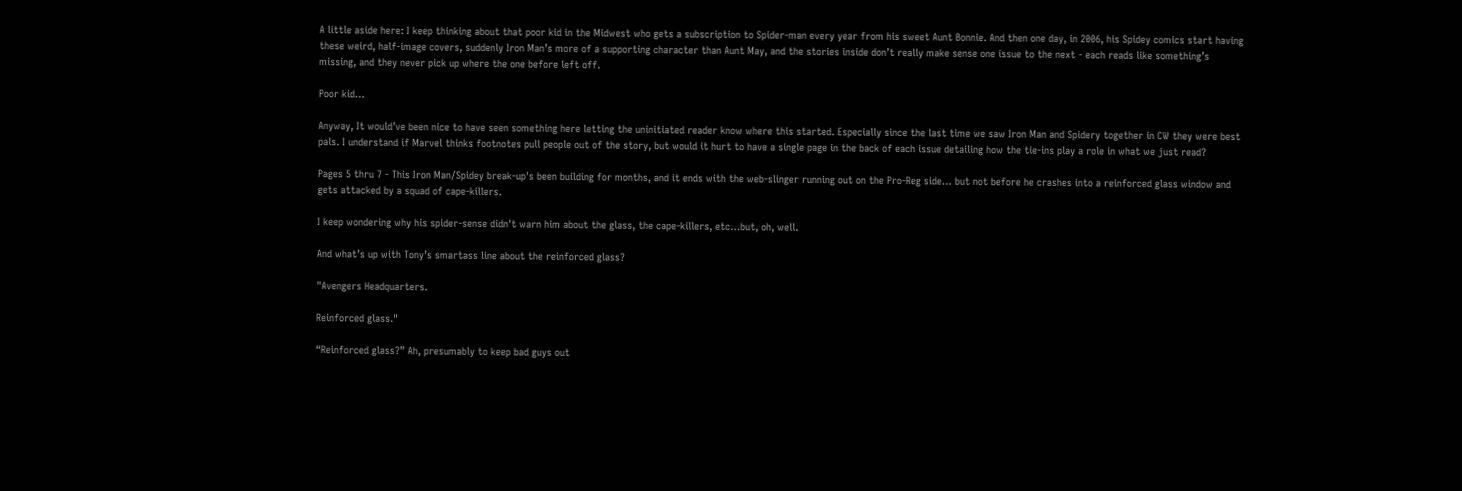A little aside here: I keep thinking about that poor kid in the Midwest who gets a subscription to Spider-man every year from his sweet Aunt Bonnie. And then one day, in 2006, his Spidey comics start having these weird, half-image covers, suddenly Iron Man’s more of a supporting character than Aunt May, and the stories inside don’t really make sense one issue to the next - each reads like something’s missing, and they never pick up where the one before left off.

Poor kid…

Anyway, It would’ve been nice to have seen something here letting the uninitiated reader know where this started. Especially since the last time we saw Iron Man and Spidery together in CW they were best pals. I understand if Marvel thinks footnotes pull people out of the story, but would it hurt to have a single page in the back of each issue detailing how the tie-ins play a role in what we just read?

Pages 5 thru 7 - This Iron Man/Spidey break-up's been building for months, and it ends with the web-slinger running out on the Pro-Reg side… but not before he crashes into a reinforced glass window and gets attacked by a squad of cape-killers.

I keep wondering why his spider-sense didn't warn him about the glass, the cape-killers, etc…but, oh, well.

And what’s up with Tony’s smartass line about the reinforced glass?

"Avengers Headquarters.

Reinforced glass."

“Reinforced glass?” Ah, presumably to keep bad guys out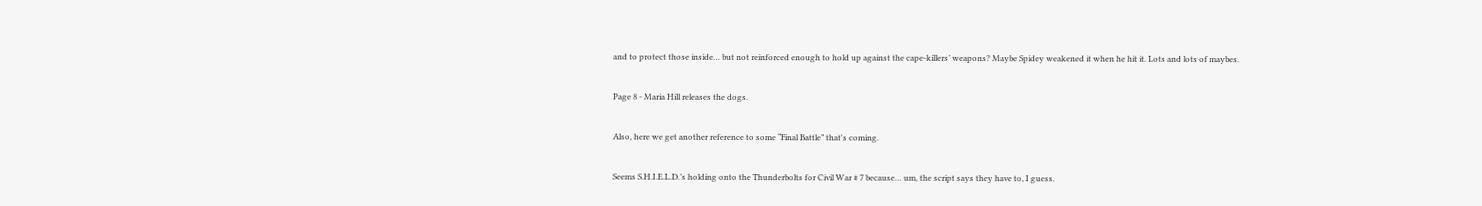and to protect those inside… but not reinforced enough to hold up against the cape-killers’ weapons? Maybe Spidey weakened it when he hit it. Lots and lots of maybes.

Page 8 - Maria Hill releases the dogs.

Also, here we get another reference to some “Final Battle” that's coming.

Seems S.H.I.E.L.D.’s holding onto the Thunderbolts for Civil War # 7 because… um, the script says they have to, I guess.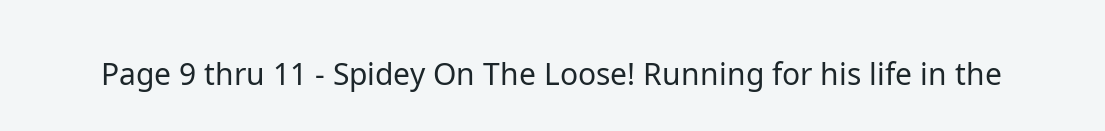Page 9 thru 11 - Spidey On The Loose! Running for his life in the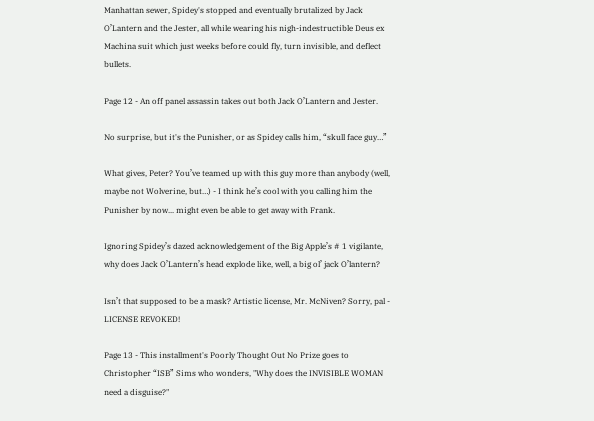Manhattan sewer, Spidey's stopped and eventually brutalized by Jack O’Lantern and the Jester, all while wearing his nigh-indestructible Deus ex Machina suit which just weeks before could fly, turn invisible, and deflect bullets.

Page 12 - An off panel assassin takes out both Jack O’Lantern and Jester.

No surprise, but it's the Punisher, or as Spidey calls him, “skull face guy…”

What gives, Peter? You’ve teamed up with this guy more than anybody (well, maybe not Wolverine, but…) - I think he’s cool with you calling him the Punisher by now... might even be able to get away with Frank.

Ignoring Spidey’s dazed acknowledgement of the Big Apple’s # 1 vigilante, why does Jack O’Lantern’s head explode like, well, a big ol’ jack O’lantern?

Isn’t that supposed to be a mask? Artistic license, Mr. McNiven? Sorry, pal - LICENSE REVOKED!

Page 13 - This installment's Poorly Thought Out No Prize goes to Christopher “ISB” Sims who wonders, "Why does the INVISIBLE WOMAN need a disguise?"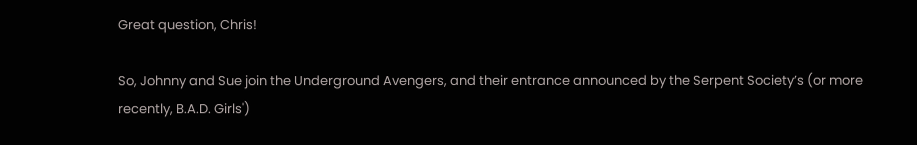Great question, Chris!

So, Johnny and Sue join the Underground Avengers, and their entrance announced by the Serpent Society’s (or more recently, B.A.D. Girls')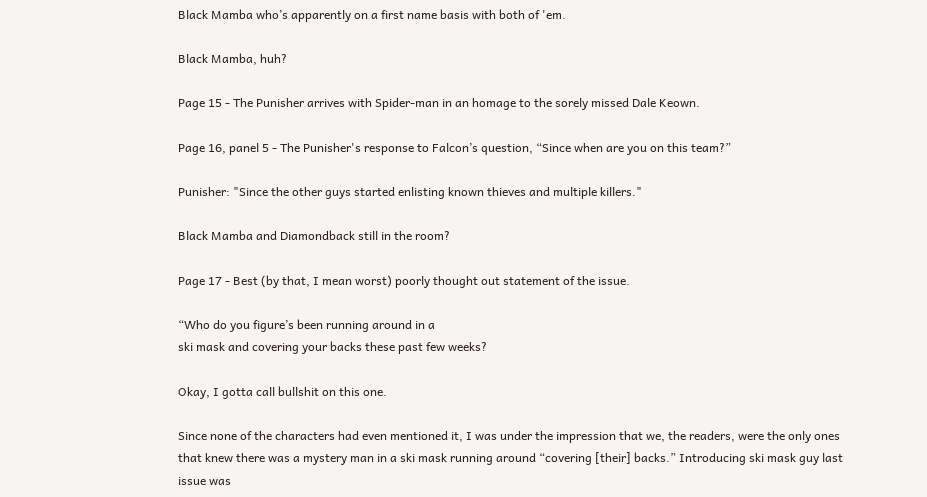Black Mamba who’s apparently on a first name basis with both of 'em.

Black Mamba, huh?

Page 15 - The Punisher arrives with Spider-man in an homage to the sorely missed Dale Keown.

Page 16, panel 5 - The Punisher's response to Falcon’s question, “Since when are you on this team?”

Punisher: "Since the other guys started enlisting known thieves and multiple killers."

Black Mamba and Diamondback still in the room?

Page 17 - Best (by that, I mean worst) poorly thought out statement of the issue.

“Who do you figure’s been running around in a
ski mask and covering your backs these past few weeks?

Okay, I gotta call bullshit on this one.

Since none of the characters had even mentioned it, I was under the impression that we, the readers, were the only ones that knew there was a mystery man in a ski mask running around “covering [their] backs.” Introducing ski mask guy last issue was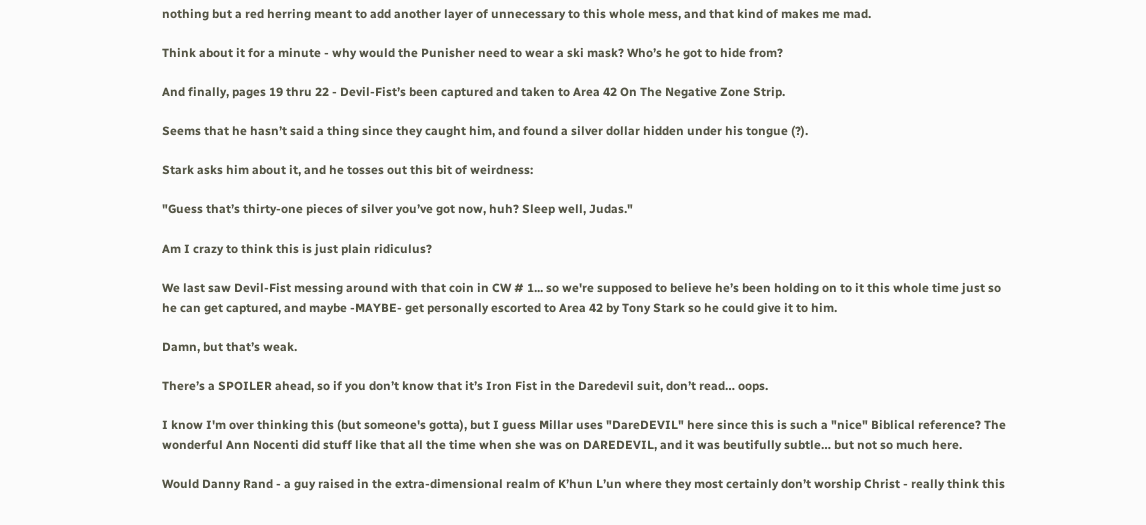nothing but a red herring meant to add another layer of unnecessary to this whole mess, and that kind of makes me mad.

Think about it for a minute - why would the Punisher need to wear a ski mask? Who’s he got to hide from?

And finally, pages 19 thru 22 - Devil-Fist’s been captured and taken to Area 42 On The Negative Zone Strip.

Seems that he hasn’t said a thing since they caught him, and found a silver dollar hidden under his tongue (?).

Stark asks him about it, and he tosses out this bit of weirdness:

"Guess that’s thirty-one pieces of silver you’ve got now, huh? Sleep well, Judas."

Am I crazy to think this is just plain ridiculus?

We last saw Devil-Fist messing around with that coin in CW # 1... so we're supposed to believe he’s been holding on to it this whole time just so he can get captured, and maybe -MAYBE- get personally escorted to Area 42 by Tony Stark so he could give it to him.

Damn, but that’s weak.

There’s a SPOILER ahead, so if you don’t know that it’s Iron Fist in the Daredevil suit, don’t read… oops.

I know I'm over thinking this (but someone's gotta), but I guess Millar uses "DareDEVIL" here since this is such a "nice" Biblical reference? The wonderful Ann Nocenti did stuff like that all the time when she was on DAREDEVIL, and it was beutifully subtle… but not so much here.

Would Danny Rand - a guy raised in the extra-dimensional realm of K’hun L’un where they most certainly don’t worship Christ - really think this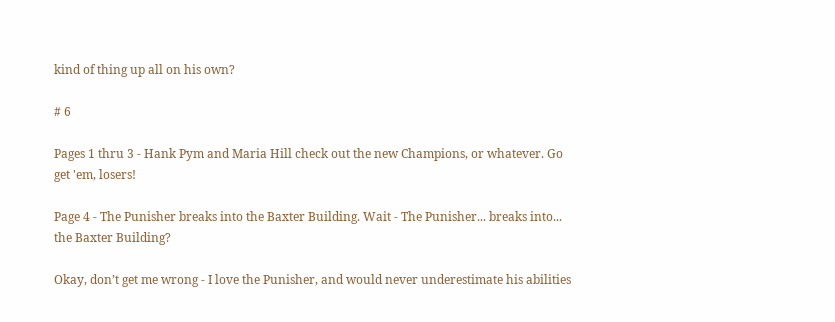kind of thing up all on his own?

# 6

Pages 1 thru 3 - Hank Pym and Maria Hill check out the new Champions, or whatever. Go get 'em, losers!

Page 4 - The Punisher breaks into the Baxter Building. Wait - The Punisher... breaks into... the Baxter Building?

Okay, don’t get me wrong - I love the Punisher, and would never underestimate his abilities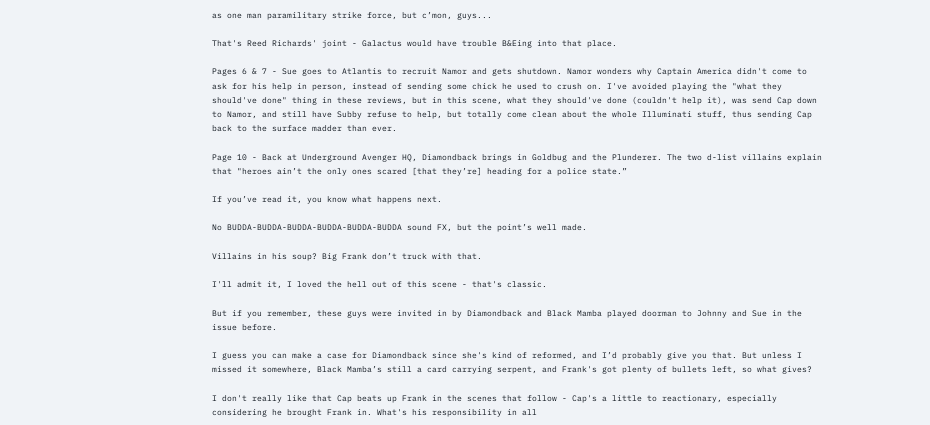as one man paramilitary strike force, but c’mon, guys...

That's Reed Richards' joint - Galactus would have trouble B&Eing into that place.

Pages 6 & 7 - Sue goes to Atlantis to recruit Namor and gets shutdown. Namor wonders why Captain America didn't come to ask for his help in person, instead of sending some chick he used to crush on. I've avoided playing the "what they should've done" thing in these reviews, but in this scene, what they should've done (couldn't help it), was send Cap down to Namor, and still have Subby refuse to help, but totally come clean about the whole Illuminati stuff, thus sending Cap back to the surface madder than ever.

Page 10 - Back at Underground Avenger HQ, Diamondback brings in Goldbug and the Plunderer. The two d-list villains explain that "heroes ain’t the only ones scared [that they’re] heading for a police state.”

If you’ve read it, you know what happens next.

No BUDDA-BUDDA-BUDDA-BUDDA-BUDDA-BUDDA sound FX, but the point’s well made.

Villains in his soup? Big Frank don’t truck with that.

I'll admit it, I loved the hell out of this scene - that's classic.

But if you remember, these guys were invited in by Diamondback and Black Mamba played doorman to Johnny and Sue in the issue before.

I guess you can make a case for Diamondback since she's kind of reformed, and I’d probably give you that. But unless I missed it somewhere, Black Mamba’s still a card carrying serpent, and Frank's got plenty of bullets left, so what gives?

I don't really like that Cap beats up Frank in the scenes that follow - Cap's a little to reactionary, especially considering he brought Frank in. What's his responsibility in all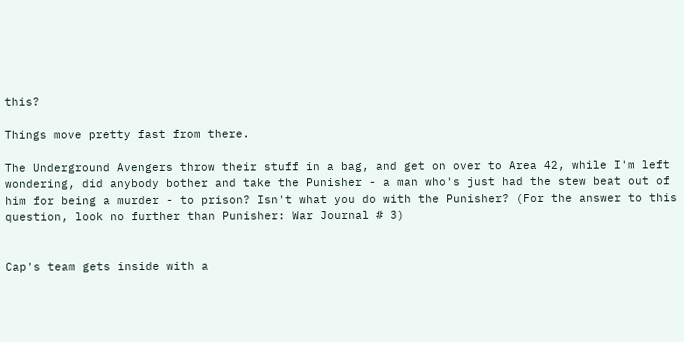this?

Things move pretty fast from there.

The Underground Avengers throw their stuff in a bag, and get on over to Area 42, while I'm left wondering, did anybody bother and take the Punisher - a man who's just had the stew beat out of him for being a murder - to prison? Isn't what you do with the Punisher? (For the answer to this question, look no further than Punisher: War Journal # 3)


Cap's team gets inside with a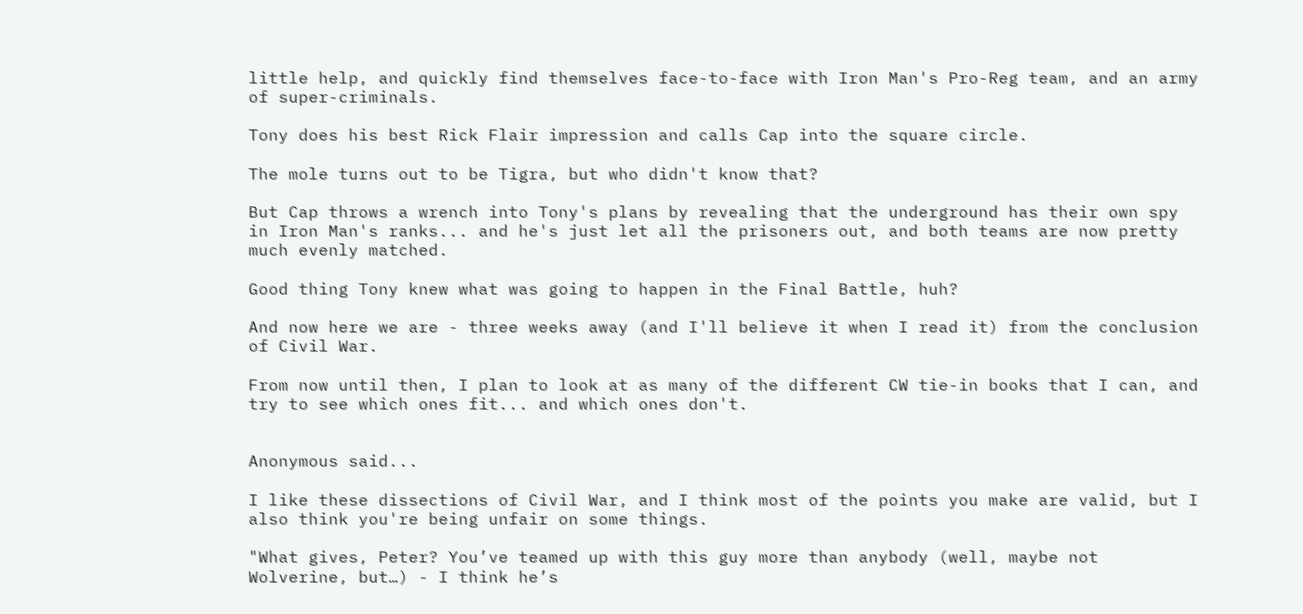little help, and quickly find themselves face-to-face with Iron Man's Pro-Reg team, and an army of super-criminals.

Tony does his best Rick Flair impression and calls Cap into the square circle.

The mole turns out to be Tigra, but who didn't know that?

But Cap throws a wrench into Tony's plans by revealing that the underground has their own spy in Iron Man's ranks... and he's just let all the prisoners out, and both teams are now pretty much evenly matched.

Good thing Tony knew what was going to happen in the Final Battle, huh?

And now here we are - three weeks away (and I'll believe it when I read it) from the conclusion of Civil War.

From now until then, I plan to look at as many of the different CW tie-in books that I can, and try to see which ones fit... and which ones don't.


Anonymous said...

I like these dissections of Civil War, and I think most of the points you make are valid, but I also think you're being unfair on some things.

"What gives, Peter? You’ve teamed up with this guy more than anybody (well, maybe not Wolverine, but…) - I think he’s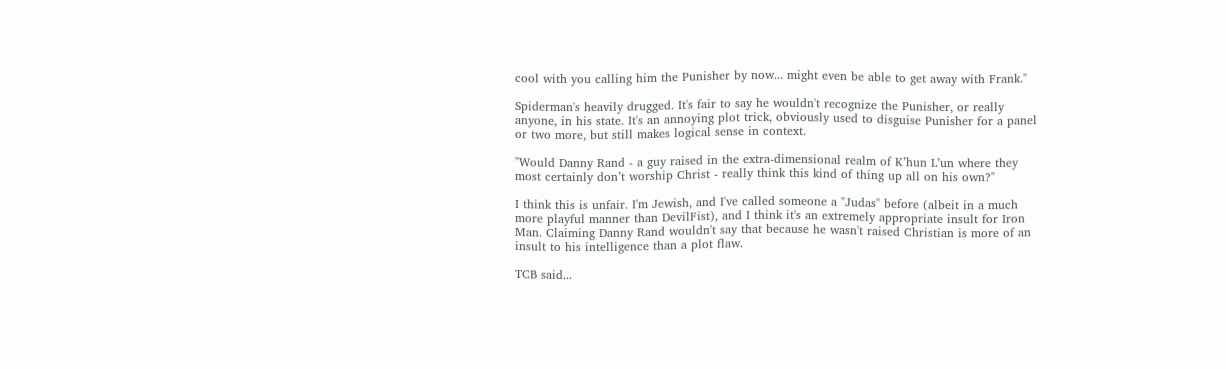cool with you calling him the Punisher by now... might even be able to get away with Frank."

Spiderman's heavily drugged. It's fair to say he wouldn't recognize the Punisher, or really anyone, in his state. It's an annoying plot trick, obviously used to disguise Punisher for a panel or two more, but still makes logical sense in context.

"Would Danny Rand - a guy raised in the extra-dimensional realm of K’hun L’un where they most certainly don’t worship Christ - really think this kind of thing up all on his own?"

I think this is unfair. I'm Jewish, and I've called someone a "Judas" before (albeit in a much more playful manner than DevilFist), and I think it's an extremely appropriate insult for Iron Man. Claiming Danny Rand wouldn't say that because he wasn't raised Christian is more of an insult to his intelligence than a plot flaw.

TCB said...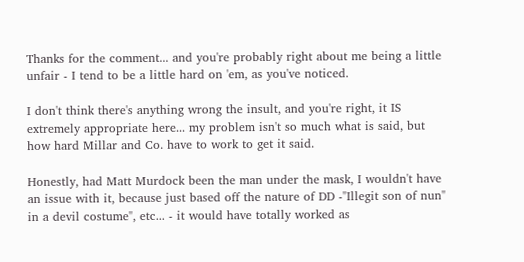Thanks for the comment... and you're probably right about me being a little unfair - I tend to be a little hard on 'em, as you've noticed.

I don't think there's anything wrong the insult, and you're right, it IS extremely appropriate here... my problem isn't so much what is said, but how hard Millar and Co. have to work to get it said.

Honestly, had Matt Murdock been the man under the mask, I wouldn't have an issue with it, because just based off the nature of DD -"Illegit son of nun" in a devil costume", etc... - it would have totally worked as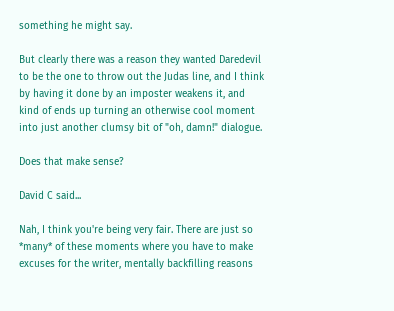something he might say.

But clearly there was a reason they wanted Daredevil to be the one to throw out the Judas line, and I think by having it done by an imposter weakens it, and kind of ends up turning an otherwise cool moment into just another clumsy bit of "oh, damn!" dialogue.

Does that make sense?

David C said...

Nah, I think you're being very fair. There are just so *many* of these moments where you have to make excuses for the writer, mentally backfilling reasons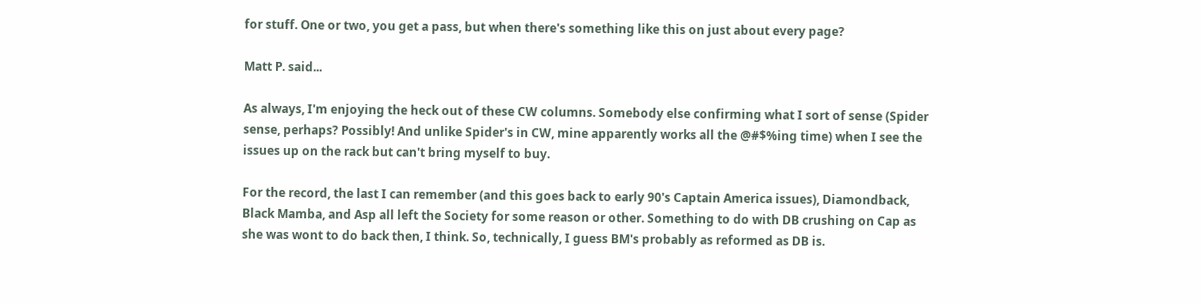for stuff. One or two, you get a pass, but when there's something like this on just about every page?

Matt P. said...

As always, I'm enjoying the heck out of these CW columns. Somebody else confirming what I sort of sense (Spider sense, perhaps? Possibly! And unlike Spider's in CW, mine apparently works all the @#$%ing time) when I see the issues up on the rack but can't bring myself to buy.

For the record, the last I can remember (and this goes back to early 90's Captain America issues), Diamondback, Black Mamba, and Asp all left the Society for some reason or other. Something to do with DB crushing on Cap as she was wont to do back then, I think. So, technically, I guess BM's probably as reformed as DB is.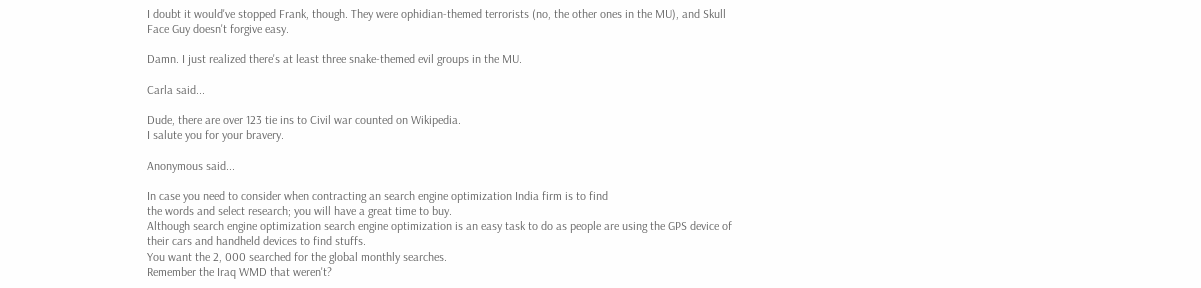I doubt it would've stopped Frank, though. They were ophidian-themed terrorists (no, the other ones in the MU), and Skull Face Guy doesn't forgive easy.

Damn. I just realized there's at least three snake-themed evil groups in the MU.

Carla said...

Dude, there are over 123 tie ins to Civil war counted on Wikipedia.
I salute you for your bravery.

Anonymous said...

In case you need to consider when contracting an search engine optimization India firm is to find
the words and select research; you will have a great time to buy.
Although search engine optimization search engine optimization is an easy task to do as people are using the GPS device of their cars and handheld devices to find stuffs.
You want the 2, 000 searched for the global monthly searches.
Remember the Iraq WMD that weren't?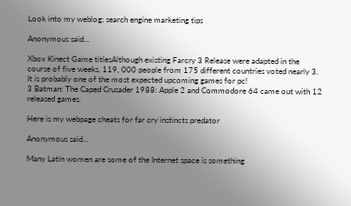Look into my weblog; search engine marketing tips

Anonymous said...

Xbox Kinect Game titlesAlthough existing Farcry 3 Release were adapted in the
course of five weeks, 119, 000 people from 175 different countries voted nearly 3.
It is probably one of the most expected upcoming games for pc!
3 Batman: The Caped Crusader 1988: Apple 2 and Commodore 64 came out with 12 released games.

Here is my webpage cheats for far cry instincts predator

Anonymous said...

Many Latin women are some of the Internet space is something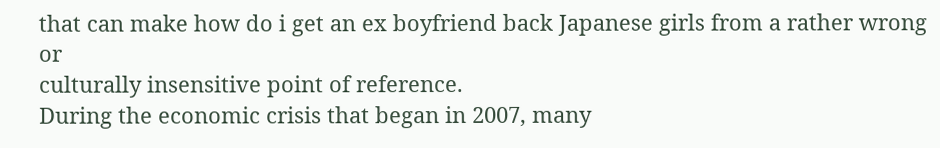that can make how do i get an ex boyfriend back Japanese girls from a rather wrong or
culturally insensitive point of reference.
During the economic crisis that began in 2007, many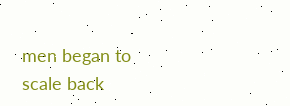men began to scale back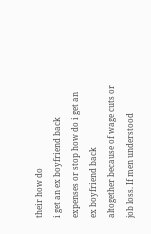their how do
i get an ex boyfriend back expenses or stop how do i get an ex boyfriend back
altogether because of wage cuts or job loss. If men understood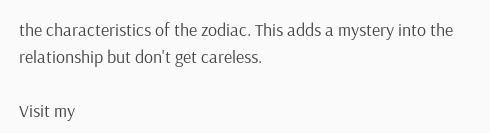the characteristics of the zodiac. This adds a mystery into the relationship but don't get careless.

Visit my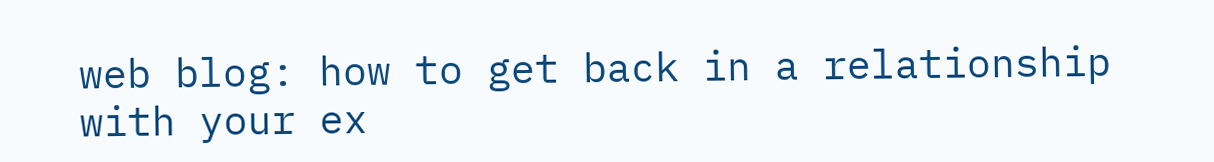web blog: how to get back in a relationship with your ex